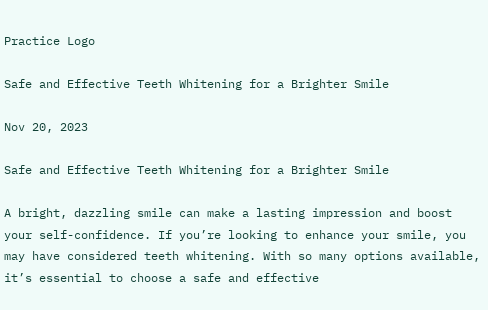Practice Logo

Safe and Effective Teeth Whitening for a Brighter Smile

Nov 20, 2023

Safe and Effective Teeth Whitening for a Brighter Smile

A bright, dazzling smile can make a lasting impression and boost your self-confidence. If you’re looking to enhance your smile, you may have considered teeth whitening. With so many options available, it’s essential to choose a safe and effective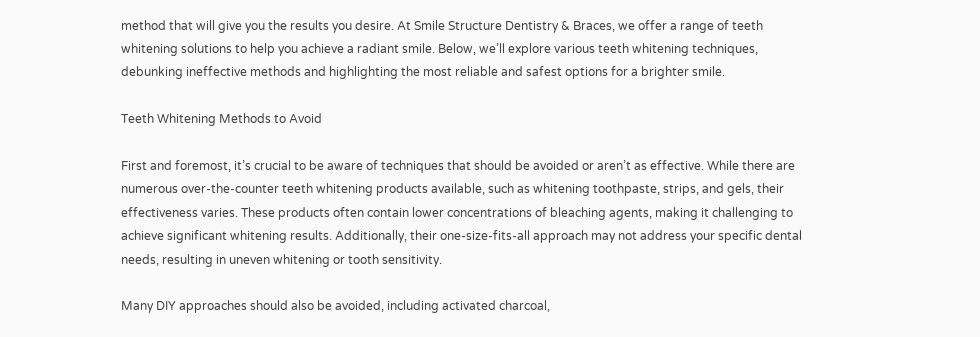method that will give you the results you desire. At Smile Structure Dentistry & Braces, we offer a range of teeth whitening solutions to help you achieve a radiant smile. Below, we’ll explore various teeth whitening techniques, debunking ineffective methods and highlighting the most reliable and safest options for a brighter smile.

Teeth Whitening Methods to Avoid

First and foremost, it’s crucial to be aware of techniques that should be avoided or aren’t as effective. While there are numerous over-the-counter teeth whitening products available, such as whitening toothpaste, strips, and gels, their effectiveness varies. These products often contain lower concentrations of bleaching agents, making it challenging to achieve significant whitening results. Additionally, their one-size-fits-all approach may not address your specific dental needs, resulting in uneven whitening or tooth sensitivity.

Many DIY approaches should also be avoided, including activated charcoal,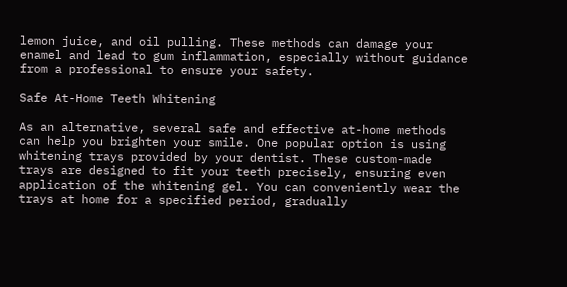lemon juice, and oil pulling. These methods can damage your enamel and lead to gum inflammation, especially without guidance from a professional to ensure your safety.

Safe At-Home Teeth Whitening

As an alternative, several safe and effective at-home methods can help you brighten your smile. One popular option is using whitening trays provided by your dentist. These custom-made trays are designed to fit your teeth precisely, ensuring even application of the whitening gel. You can conveniently wear the trays at home for a specified period, gradually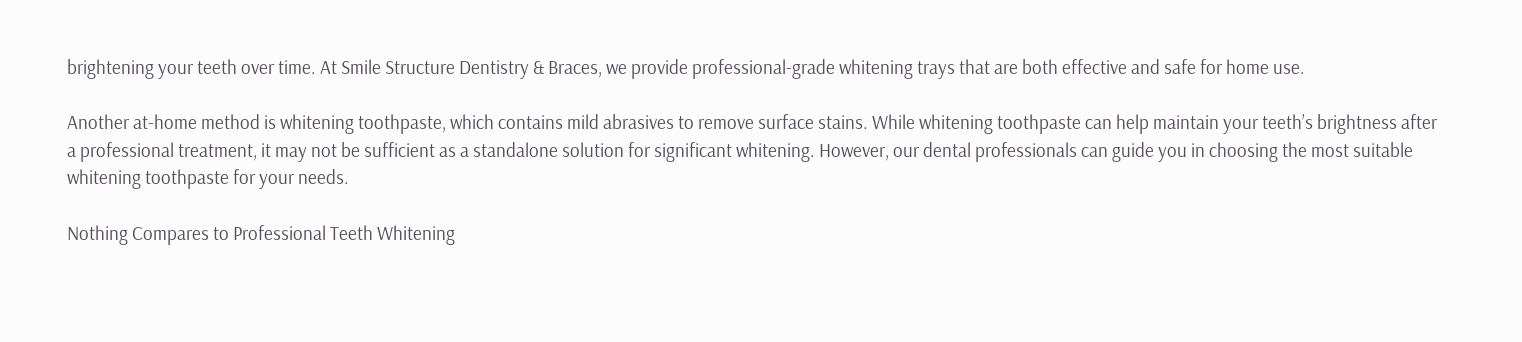brightening your teeth over time. At Smile Structure Dentistry & Braces, we provide professional-grade whitening trays that are both effective and safe for home use.

Another at-home method is whitening toothpaste, which contains mild abrasives to remove surface stains. While whitening toothpaste can help maintain your teeth’s brightness after a professional treatment, it may not be sufficient as a standalone solution for significant whitening. However, our dental professionals can guide you in choosing the most suitable whitening toothpaste for your needs.

Nothing Compares to Professional Teeth Whitening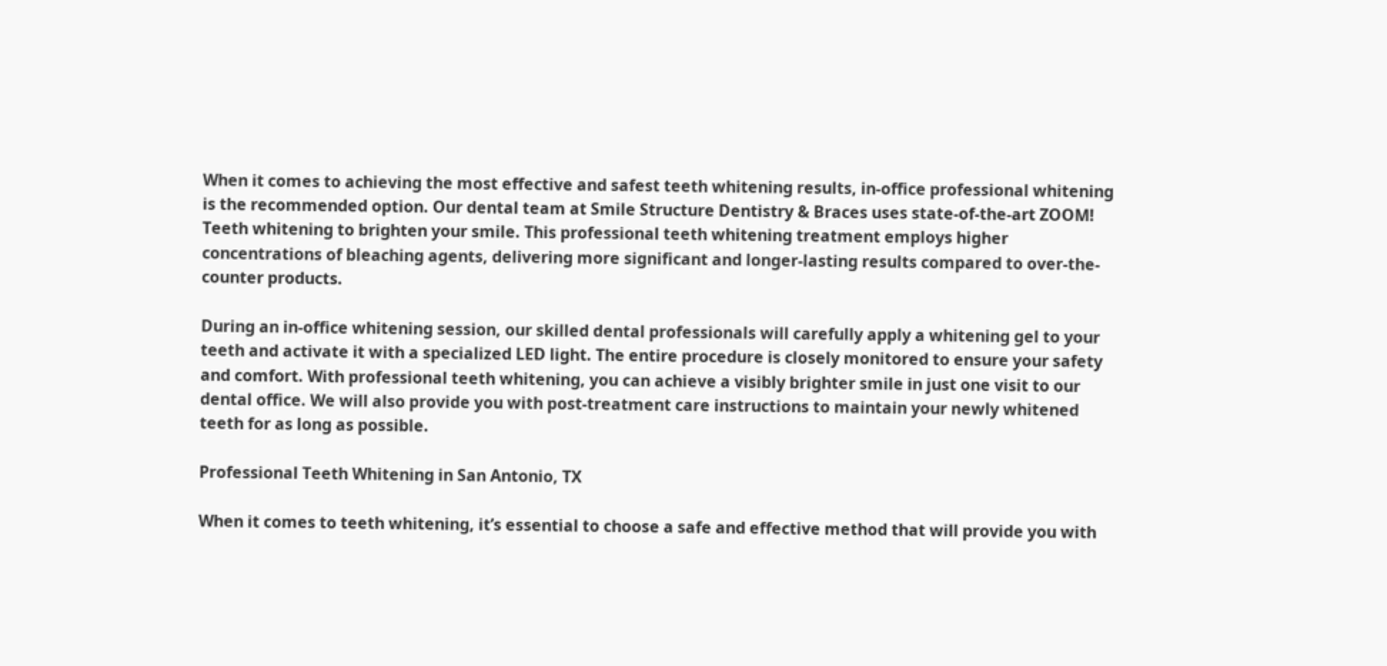When it comes to achieving the most effective and safest teeth whitening results, in-office professional whitening is the recommended option. Our dental team at Smile Structure Dentistry & Braces uses state-of-the-art ZOOM! Teeth whitening to brighten your smile. This professional teeth whitening treatment employs higher concentrations of bleaching agents, delivering more significant and longer-lasting results compared to over-the-counter products.

During an in-office whitening session, our skilled dental professionals will carefully apply a whitening gel to your teeth and activate it with a specialized LED light. The entire procedure is closely monitored to ensure your safety and comfort. With professional teeth whitening, you can achieve a visibly brighter smile in just one visit to our dental office. We will also provide you with post-treatment care instructions to maintain your newly whitened teeth for as long as possible.

Professional Teeth Whitening in San Antonio, TX

When it comes to teeth whitening, it’s essential to choose a safe and effective method that will provide you with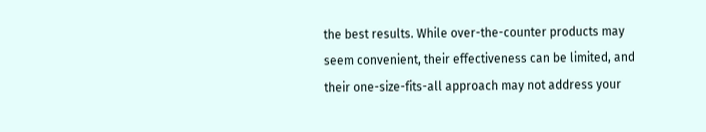the best results. While over-the-counter products may seem convenient, their effectiveness can be limited, and their one-size-fits-all approach may not address your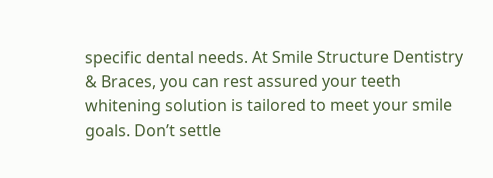specific dental needs. At Smile Structure Dentistry & Braces, you can rest assured your teeth whitening solution is tailored to meet your smile goals. Don’t settle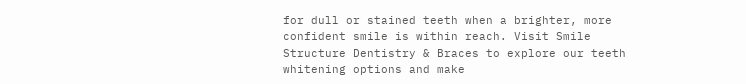for dull or stained teeth when a brighter, more confident smile is within reach. Visit Smile Structure Dentistry & Braces to explore our teeth whitening options and make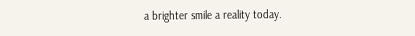a brighter smile a reality today.